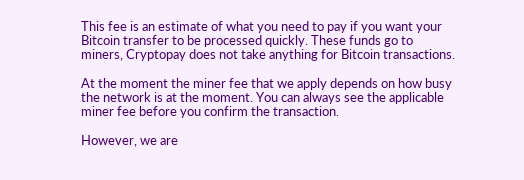This fee is an estimate of what you need to pay if you want your Bitcoin transfer to be processed quickly. These funds go to miners, Cryptopay does not take anything for Bitcoin transactions.

At the moment the miner fee that we apply depends on how busy the network is at the moment. You can always see the applicable miner fee before you confirm the transaction.

However, we are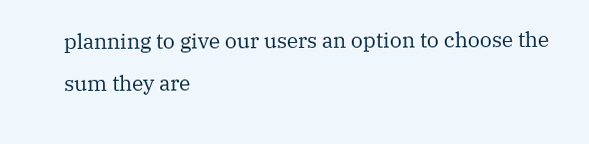planning to give our users an option to choose the sum they are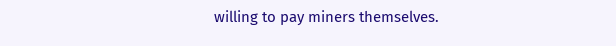willing to pay miners themselves.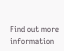Find out more information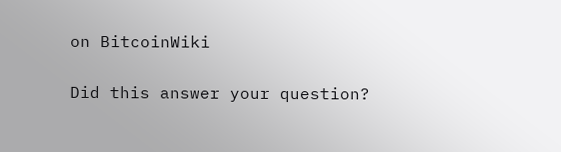on BitcoinWiki

Did this answer your question?